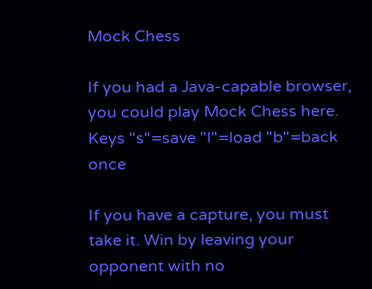Mock Chess

If you had a Java-capable browser, you could play Mock Chess here.
Keys "s"=save "l"=load "b"=back once

If you have a capture, you must take it. Win by leaving your opponent with no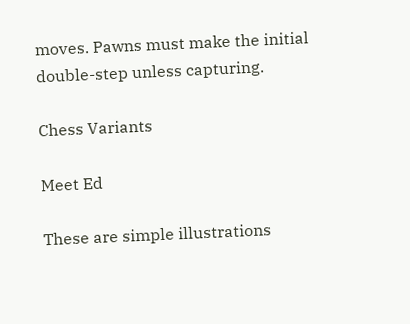moves. Pawns must make the initial double-step unless capturing.

Chess Variants

Meet Ed

These are simple illustrations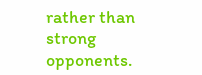rather than strong opponents.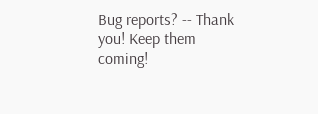Bug reports? -- Thank you! Keep them coming!